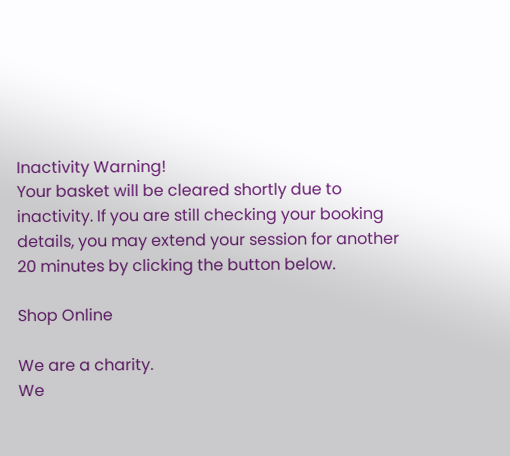Inactivity Warning!
Your basket will be cleared shortly due to inactivity. If you are still checking your booking details, you may extend your session for another 20 minutes by clicking the button below.

Shop Online

We are a charity.
We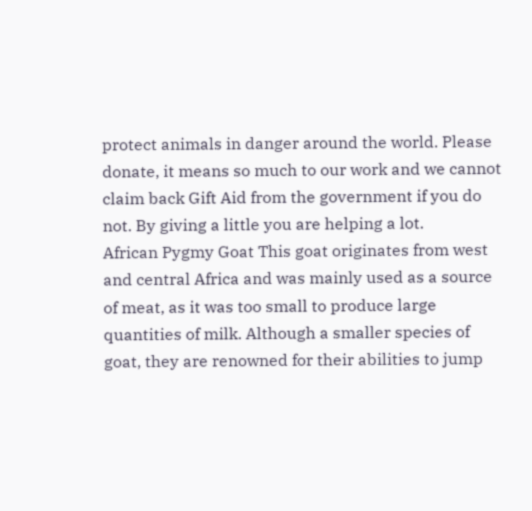protect animals in danger around the world. Please donate, it means so much to our work and we cannot claim back Gift Aid from the government if you do not. By giving a little you are helping a lot.
African Pygmy Goat This goat originates from west and central Africa and was mainly used as a source of meat, as it was too small to produce large quantities of milk. Although a smaller species of goat, they are renowned for their abilities to jump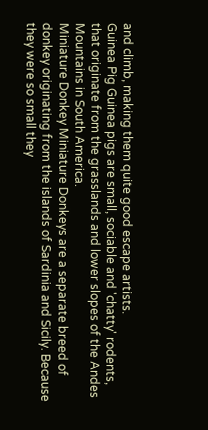and climb, making them quite good escape artists.
Guinea Pig Guinea pigs are small, sociable and 'chatty' rodents, that originate from the grasslands and lower slopes of the Andes Mountains in South America.
Miniature Donkey Miniature Donkeys are a separate breed of donkey originating from the islands of Sardinia and Sicily. Because they were so small they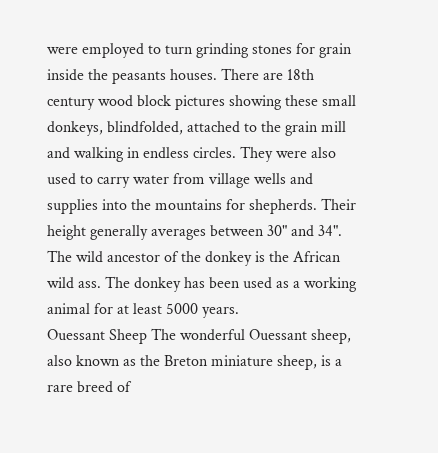were employed to turn grinding stones for grain inside the peasants houses. There are 18th century wood block pictures showing these small donkeys, blindfolded, attached to the grain mill and walking in endless circles. They were also used to carry water from village wells and supplies into the mountains for shepherds. Their height generally averages between 30" and 34". The wild ancestor of the donkey is the African wild ass. The donkey has been used as a working animal for at least 5000 years.
Ouessant Sheep The wonderful Ouessant sheep, also known as the Breton miniature sheep, is a rare breed of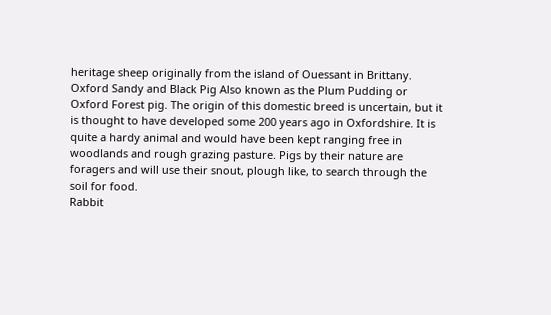heritage sheep originally from the island of Ouessant in Brittany.
Oxford Sandy and Black Pig Also known as the Plum Pudding or Oxford Forest pig. The origin of this domestic breed is uncertain, but it is thought to have developed some 200 years ago in Oxfordshire. It is quite a hardy animal and would have been kept ranging free in woodlands and rough grazing pasture. Pigs by their nature are foragers and will use their snout, plough like, to search through the soil for food.
Rabbit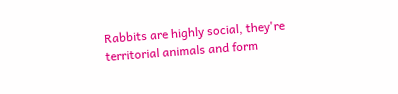Rabbits are highly social, they're territorial animals and form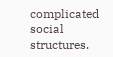complicated social structures.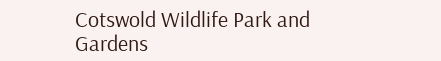Cotswold Wildlife Park and Gardens